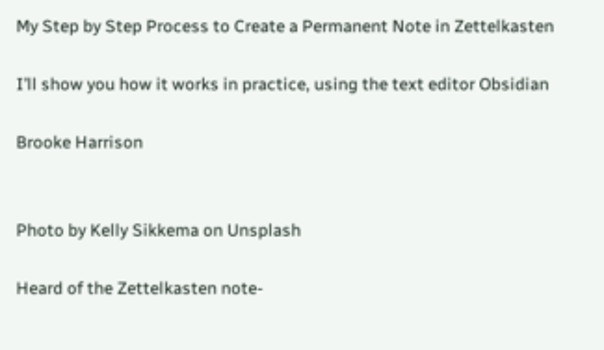My Step by Step Process to Create a Permanent Note in Zettelkasten

I’ll show you how it works in practice, using the text editor Obsidian

Brooke Harrison


Photo by Kelly Sikkema on Unsplash

Heard of the Zettelkasten note-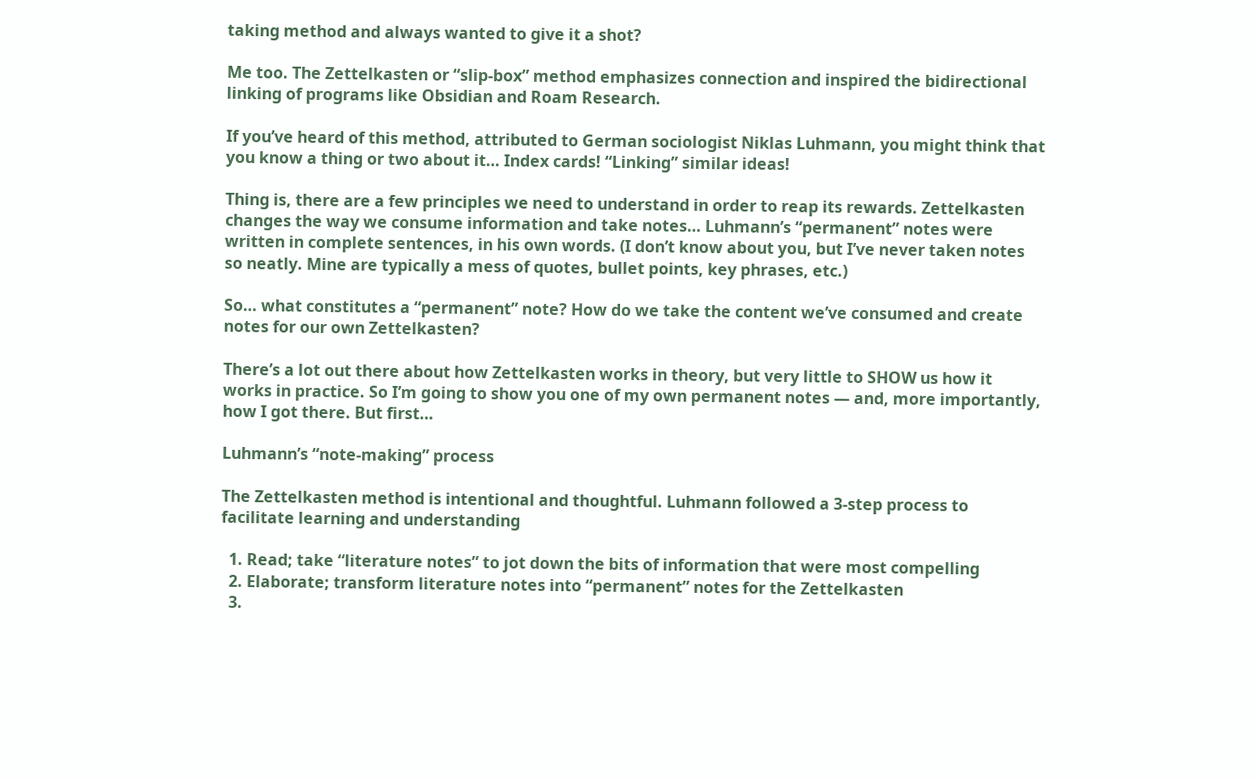taking method and always wanted to give it a shot?

Me too. The Zettelkasten or “slip-box” method emphasizes connection and inspired the bidirectional linking of programs like Obsidian and Roam Research.

If you’ve heard of this method, attributed to German sociologist Niklas Luhmann, you might think that you know a thing or two about it… Index cards! “Linking” similar ideas!

Thing is, there are a few principles we need to understand in order to reap its rewards. Zettelkasten changes the way we consume information and take notes… Luhmann’s “permanent” notes were written in complete sentences, in his own words. (I don’t know about you, but I’ve never taken notes so neatly. Mine are typically a mess of quotes, bullet points, key phrases, etc.)

So… what constitutes a “permanent” note? How do we take the content we’ve consumed and create notes for our own Zettelkasten?

There’s a lot out there about how Zettelkasten works in theory, but very little to SHOW us how it works in practice. So I’m going to show you one of my own permanent notes — and, more importantly, how I got there. But first…

Luhmann’s “note-making” process

The Zettelkasten method is intentional and thoughtful. Luhmann followed a 3-step process to facilitate learning and understanding

  1. Read; take “literature notes” to jot down the bits of information that were most compelling
  2. Elaborate; transform literature notes into “permanent” notes for the Zettelkasten
  3.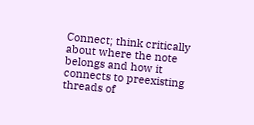Connect; think critically about where the note belongs and how it connects to preexisting threads of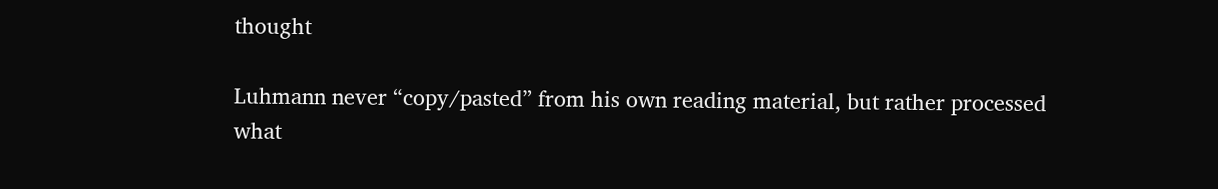thought

Luhmann never “copy/pasted” from his own reading material, but rather processed what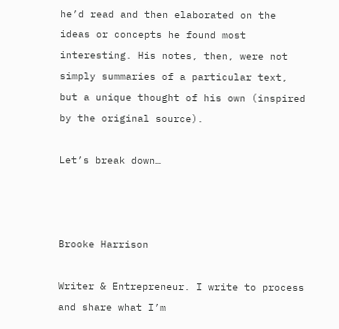he’d read and then elaborated on the ideas or concepts he found most interesting. His notes, then, were not simply summaries of a particular text, but a unique thought of his own (inspired by the original source).

Let’s break down…



Brooke Harrison

Writer & Entrepreneur. I write to process and share what I’m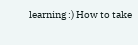learning :) How to take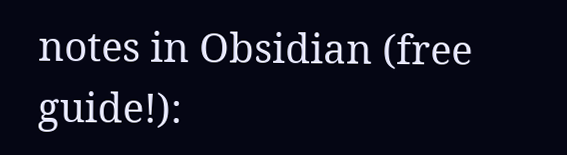notes in Obsidian (free guide!):